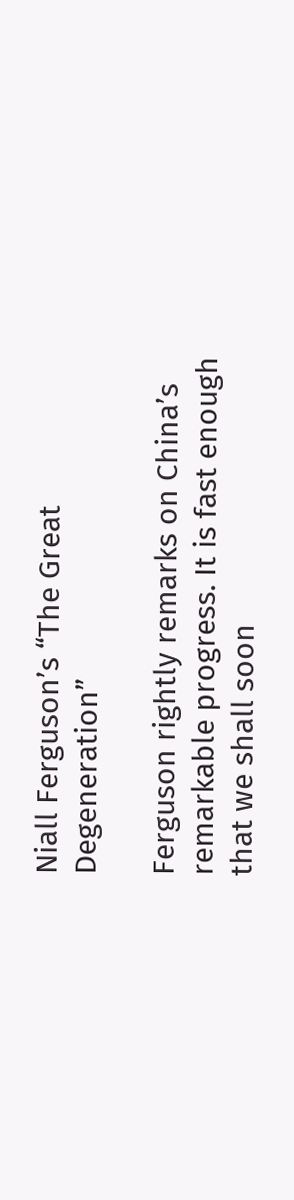Niall Ferguson’s “The Great Degeneration”

Ferguson rightly remarks on China’s remarkable progress. It is fast enough that we shall soon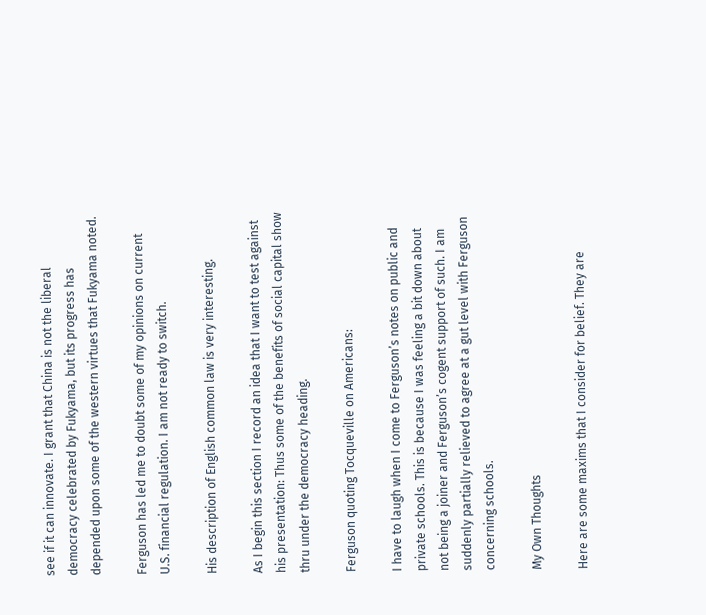see if it can innovate. I grant that China is not the liberal democracy celebrated by Fukyama, but its progress has depended upon some of the western virtues that Fukyama noted.

Ferguson has led me to doubt some of my opinions on current U.S. financial regulation. I am not ready to switch.

His description of English common law is very interesting.

As I begin this section I record an idea that I want to test against his presentation: Thus some of the benefits of social capital show thru under the democracy heading.

Ferguson quoting Tocqueville on Americans:

I have to laugh when I come to Ferguson’s notes on public and private schools. This is because I was feeling a bit down about not being a joiner and Ferguson’s cogent support of such. I am suddenly partially relieved to agree at a gut level with Ferguson concerning schools.

My Own Thoughts

Here are some maxims that I consider for belief. They are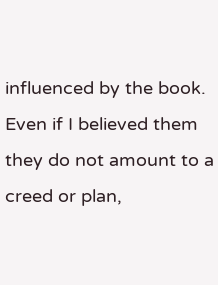influenced by the book. Even if I believed them they do not amount to a creed or plan,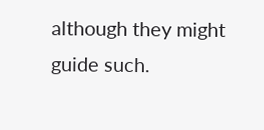although they might guide such.